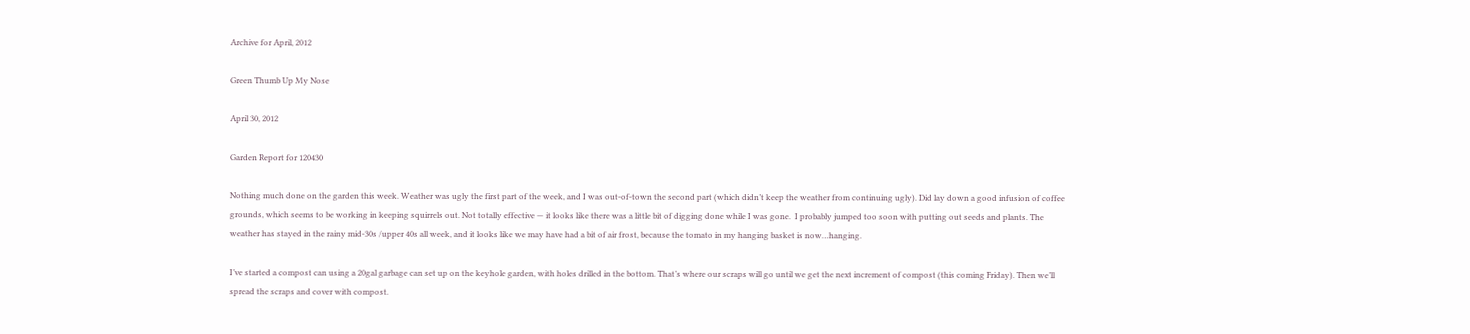Archive for April, 2012

Green Thumb Up My Nose

April 30, 2012

Garden Report for 120430

Nothing much done on the garden this week. Weather was ugly the first part of the week, and I was out-of-town the second part (which didn’t keep the weather from continuing ugly). Did lay down a good infusion of coffee grounds, which seems to be working in keeping squirrels out. Not totally effective — it looks like there was a little bit of digging done while I was gone.  I probably jumped too soon with putting out seeds and plants. The weather has stayed in the rainy mid-30s /upper 40s all week, and it looks like we may have had a bit of air frost, because the tomato in my hanging basket is now…hanging.

I’ve started a compost can using a 20gal garbage can set up on the keyhole garden, with holes drilled in the bottom. That’s where our scraps will go until we get the next increment of compost (this coming Friday). Then we’ll spread the scraps and cover with compost.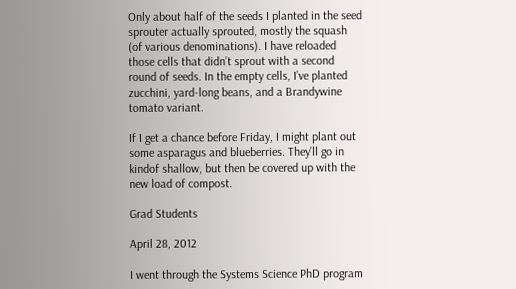Only about half of the seeds I planted in the seed sprouter actually sprouted, mostly the squash (of various denominations). I have reloaded those cells that didn’t sprout with a second round of seeds. In the empty cells, I’ve planted zucchini, yard-long beans, and a Brandywine tomato variant.

If I get a chance before Friday, I might plant out some asparagus and blueberries. They’ll go in kindof shallow, but then be covered up with the new load of compost.

Grad Students

April 28, 2012

I went through the Systems Science PhD program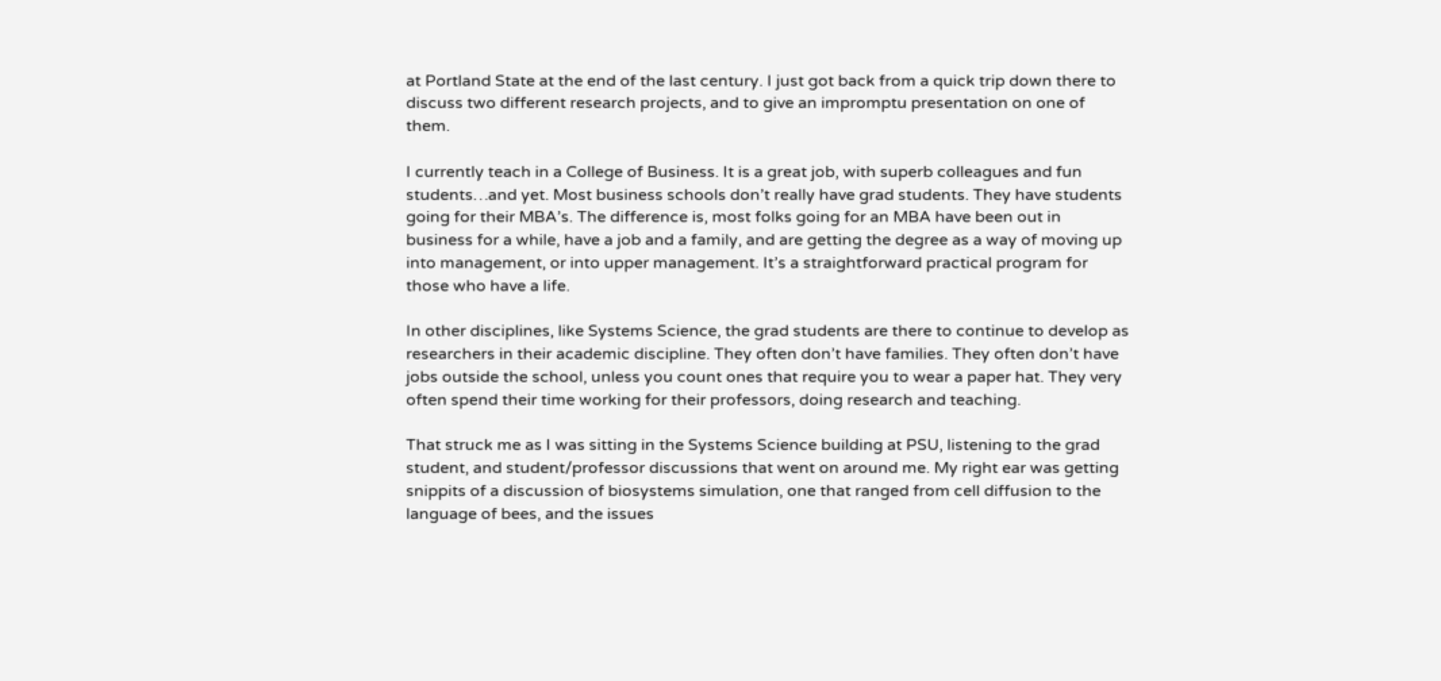at Portland State at the end of the last century. I just got back from a quick trip down there to discuss two different research projects, and to give an impromptu presentation on one of them.

I currently teach in a College of Business. It is a great job, with superb colleagues and fun students…and yet. Most business schools don’t really have grad students. They have students going for their MBA’s. The difference is, most folks going for an MBA have been out in business for a while, have a job and a family, and are getting the degree as a way of moving up into management, or into upper management. It’s a straightforward practical program for those who have a life.

In other disciplines, like Systems Science, the grad students are there to continue to develop as researchers in their academic discipline. They often don’t have families. They often don’t have jobs outside the school, unless you count ones that require you to wear a paper hat. They very often spend their time working for their professors, doing research and teaching.

That struck me as I was sitting in the Systems Science building at PSU, listening to the grad student, and student/professor discussions that went on around me. My right ear was getting snippits of a discussion of biosystems simulation, one that ranged from cell diffusion to the language of bees, and the issues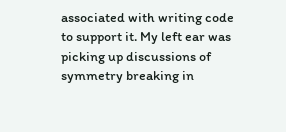associated with writing code to support it. My left ear was picking up discussions of symmetry breaking in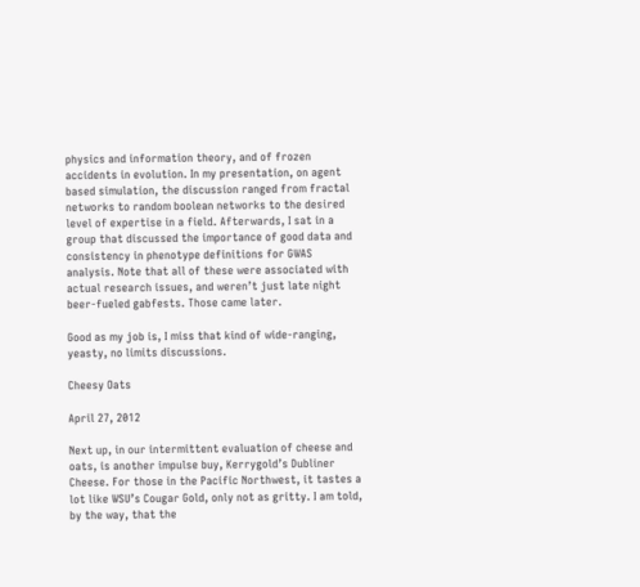physics and information theory, and of frozen accidents in evolution. In my presentation, on agent based simulation, the discussion ranged from fractal networks to random boolean networks to the desired level of expertise in a field. Afterwards, I sat in a group that discussed the importance of good data and consistency in phenotype definitions for GWAS analysis. Note that all of these were associated with actual research issues, and weren’t just late night beer-fueled gabfests. Those came later.

Good as my job is, I miss that kind of wide-ranging, yeasty, no limits discussions.

Cheesy Oats

April 27, 2012

Next up, in our intermittent evaluation of cheese and oats, is another impulse buy, Kerrygold’s Dubliner Cheese. For those in the Pacific Northwest, it tastes a lot like WSU’s Cougar Gold, only not as gritty. I am told, by the way, that the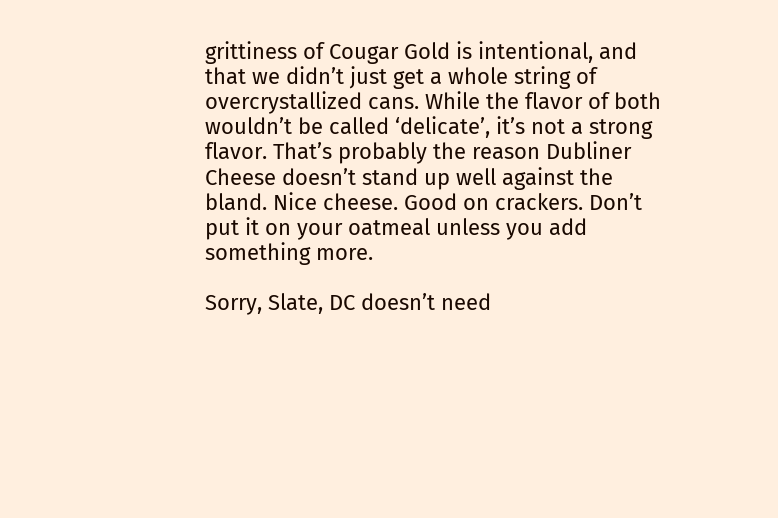grittiness of Cougar Gold is intentional, and that we didn’t just get a whole string of overcrystallized cans. While the flavor of both wouldn’t be called ‘delicate’, it’s not a strong flavor. That’s probably the reason Dubliner Cheese doesn’t stand up well against the bland. Nice cheese. Good on crackers. Don’t put it on your oatmeal unless you add something more.

Sorry, Slate, DC doesn’t need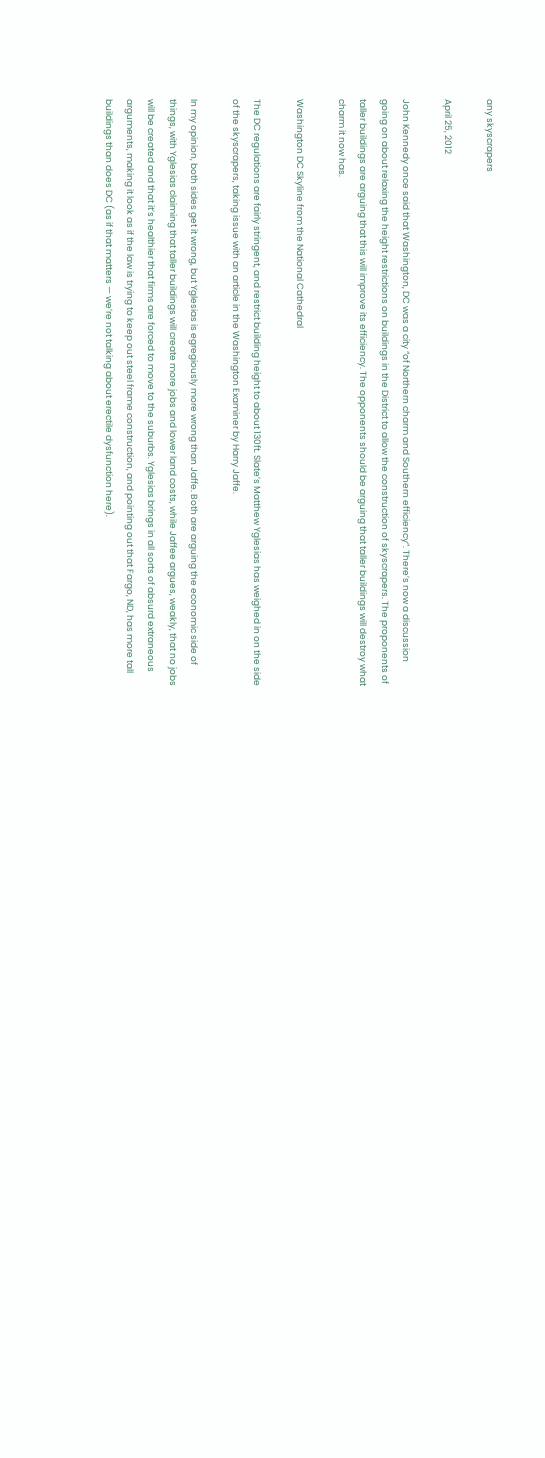any skyscrapers

April 25, 2012

John Kennedy once said that Washington, DC was a city “of Northern charm and Southern efficiency”. There’s now a discussion going on about relaxing the height restrictions on buildings in the District to allow the construction of skyscrapers. The proponents of taller buildings are arguing that this will improve its efficiency. The opponents should be arguing that taller buildings will destroy what charm it now has.

Washington DC Skyline from the National Cathedral

The DC regulations are fairly stringent, and restrict building height to about 130ft. Slate’s Matthew Yglesias has weighed in on the side of the skyscrapers, taking issue with an article in the Washington Examiner by Harry Jaffe.

In my opinion, both sides get it wrong, but Yglesias is egregiously more wrong than Jaffe. Both are arguing the economic side of things, with Yglesias claiming that taller buildings will create more jobs and lower land costs, while Jaffee argues, weakly, that no jobs will be created and that it’s healthier that firms are forced to move to the suburbs. Yglesias brings in all sorts of absurd extraneous arguments, making it look as if the law is trying to keep out steel frame construction, and pointing out that Fargo, ND, has more tall buildings than does DC (as if that matters — we’re not talking about erectile dysfunction here).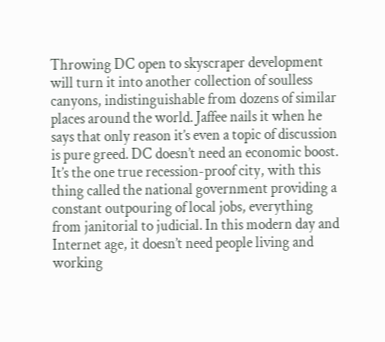Throwing DC open to skyscraper development will turn it into another collection of soulless canyons, indistinguishable from dozens of similar places around the world. Jaffee nails it when he says that only reason it’s even a topic of discussion is pure greed. DC doesn’t need an economic boost. It’s the one true recession-proof city, with this thing called the national government providing a constant outpouring of local jobs, everything from janitorial to judicial. In this modern day and Internet age, it doesn’t need people living and working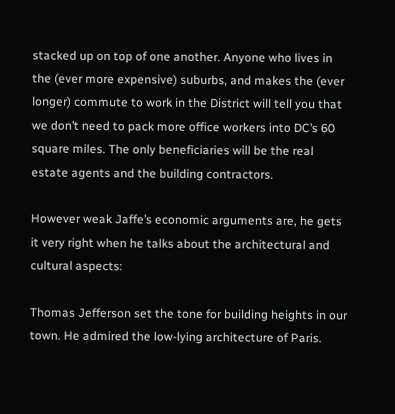stacked up on top of one another. Anyone who lives in the (ever more expensive) suburbs, and makes the (ever longer) commute to work in the District will tell you that we don’t need to pack more office workers into DC’s 60 square miles. The only beneficiaries will be the real estate agents and the building contractors.

However weak Jaffe’s economic arguments are, he gets it very right when he talks about the architectural and cultural aspects:

Thomas Jefferson set the tone for building heights in our town. He admired the low-lying architecture of Paris.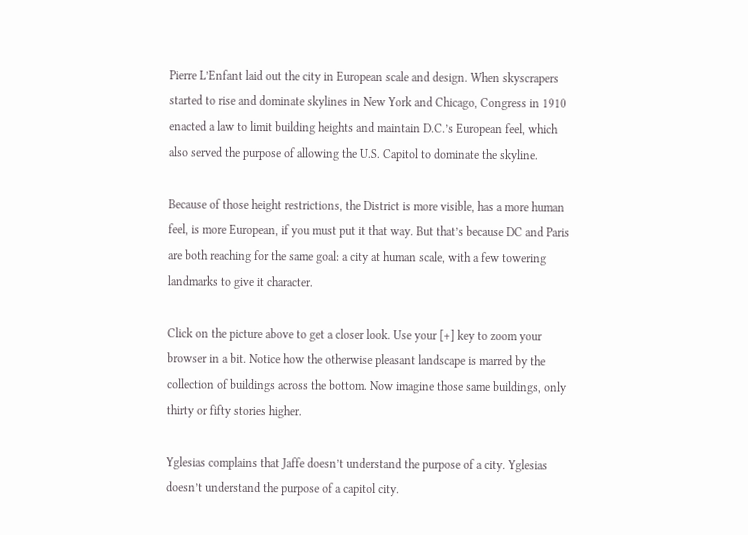Pierre L’Enfant laid out the city in European scale and design. When skyscrapers started to rise and dominate skylines in New York and Chicago, Congress in 1910 enacted a law to limit building heights and maintain D.C.’s European feel, which also served the purpose of allowing the U.S. Capitol to dominate the skyline.

Because of those height restrictions, the District is more visible, has a more human feel, is more European, if you must put it that way. But that’s because DC and Paris are both reaching for the same goal: a city at human scale, with a few towering landmarks to give it character.

Click on the picture above to get a closer look. Use your [+] key to zoom your browser in a bit. Notice how the otherwise pleasant landscape is marred by the collection of buildings across the bottom. Now imagine those same buildings, only thirty or fifty stories higher.

Yglesias complains that Jaffe doesn’t understand the purpose of a city. Yglesias doesn’t understand the purpose of a capitol city.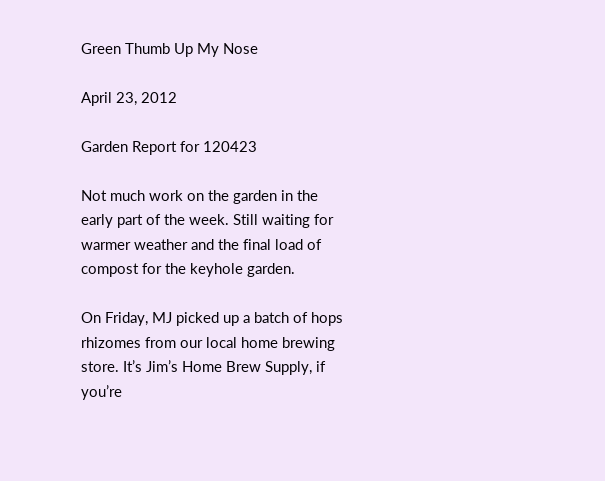Green Thumb Up My Nose

April 23, 2012

Garden Report for 120423

Not much work on the garden in the early part of the week. Still waiting for warmer weather and the final load of compost for the keyhole garden.

On Friday, MJ picked up a batch of hops rhizomes from our local home brewing store. It’s Jim’s Home Brew Supply, if you’re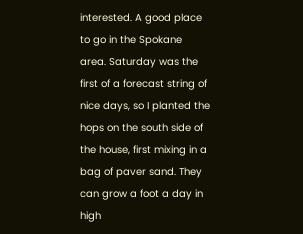interested. A good place to go in the Spokane area. Saturday was the first of a forecast string of nice days, so I planted the hops on the south side of the house, first mixing in a bag of paver sand. They can grow a foot a day in high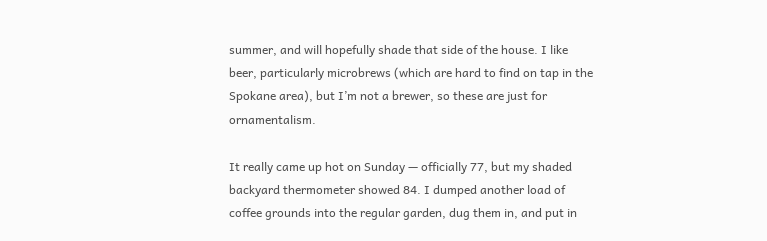summer, and will hopefully shade that side of the house. I like beer, particularly microbrews (which are hard to find on tap in the Spokane area), but I’m not a brewer, so these are just for ornamentalism.

It really came up hot on Sunday — officially 77, but my shaded backyard thermometer showed 84. I dumped another load of coffee grounds into the regular garden, dug them in, and put in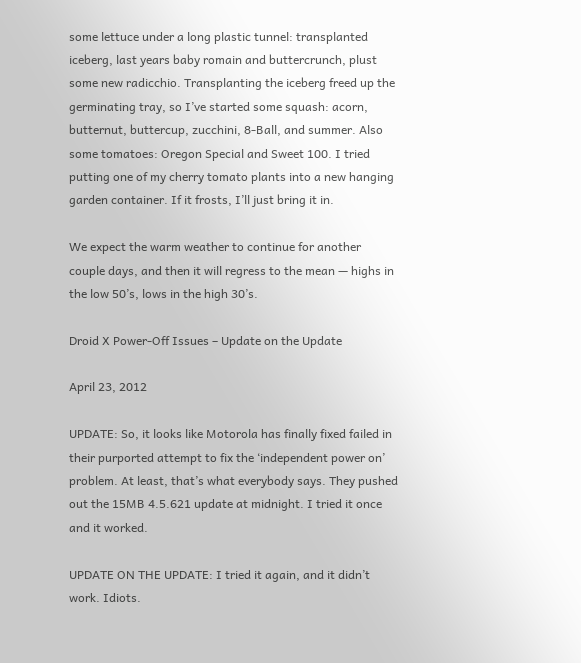some lettuce under a long plastic tunnel: transplanted iceberg, last years baby romain and buttercrunch, plust some new radicchio. Transplanting the iceberg freed up the germinating tray, so I’ve started some squash: acorn, butternut, buttercup, zucchini, 8-Ball, and summer. Also some tomatoes: Oregon Special and Sweet 100. I tried putting one of my cherry tomato plants into a new hanging garden container. If it frosts, I’ll just bring it in.

We expect the warm weather to continue for another couple days, and then it will regress to the mean — highs in the low 50’s, lows in the high 30’s.

Droid X Power-Off Issues – Update on the Update

April 23, 2012

UPDATE: So, it looks like Motorola has finally fixed failed in their purported attempt to fix the ‘independent power on’ problem. At least, that’s what everybody says. They pushed out the 15MB 4.5.621 update at midnight. I tried it once and it worked.

UPDATE ON THE UPDATE: I tried it again, and it didn’t work. Idiots.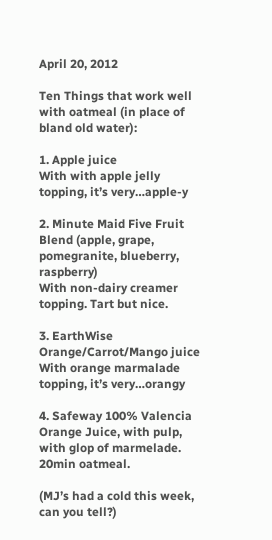April 20, 2012

Ten Things that work well with oatmeal (in place of bland old water):

1. Apple juice
With with apple jelly topping, it’s very…apple-y

2. Minute Maid Five Fruit Blend (apple, grape, pomegranite, blueberry, raspberry)
With non-dairy creamer topping. Tart but nice.

3. EarthWise Orange/Carrot/Mango juice
With orange marmalade topping, it’s very…orangy

4. Safeway 100% Valencia Orange Juice, with pulp, with glop of marmelade. 20min oatmeal.

(MJ’s had a cold this week, can you tell?)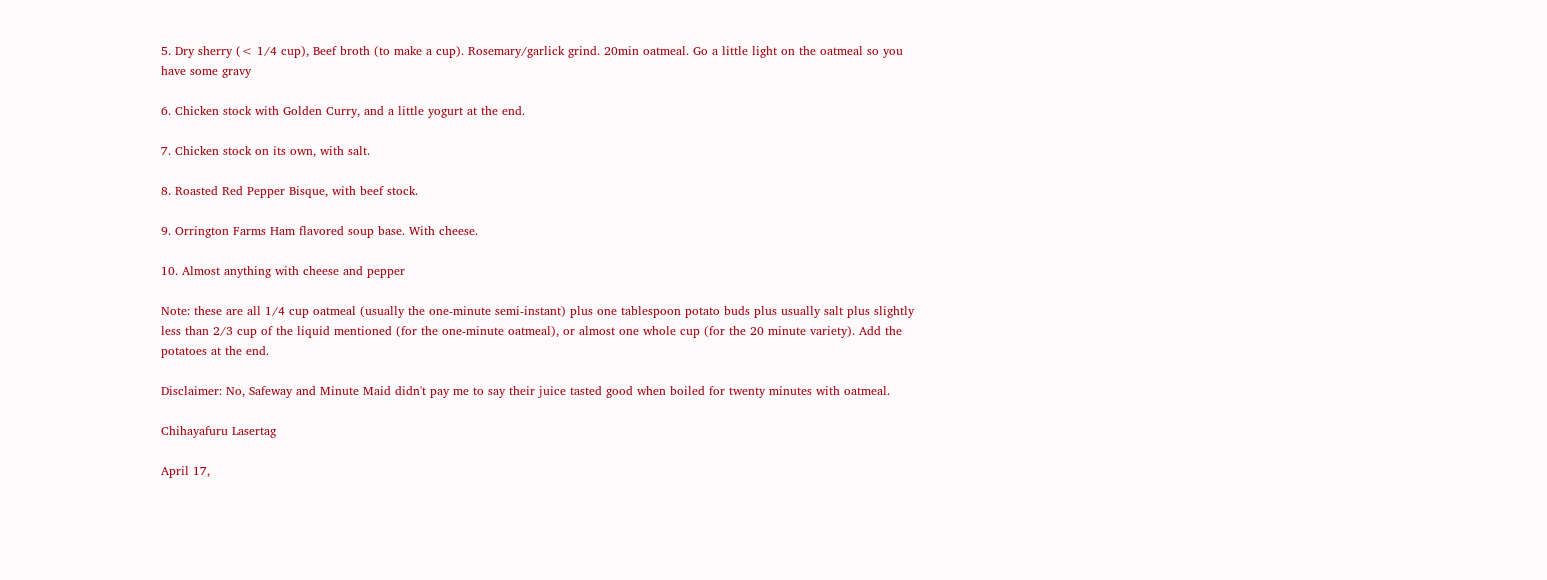5. Dry sherry (< 1/4 cup), Beef broth (to make a cup). Rosemary/garlick grind. 20min oatmeal. Go a little light on the oatmeal so you have some gravy

6. Chicken stock with Golden Curry, and a little yogurt at the end.

7. Chicken stock on its own, with salt.

8. Roasted Red Pepper Bisque, with beef stock.

9. Orrington Farms Ham flavored soup base. With cheese.

10. Almost anything with cheese and pepper

Note: these are all 1/4 cup oatmeal (usually the one-minute semi-instant) plus one tablespoon potato buds plus usually salt plus slightly less than 2/3 cup of the liquid mentioned (for the one-minute oatmeal), or almost one whole cup (for the 20 minute variety). Add the potatoes at the end.

Disclaimer: No, Safeway and Minute Maid didn't pay me to say their juice tasted good when boiled for twenty minutes with oatmeal.

Chihayafuru Lasertag

April 17,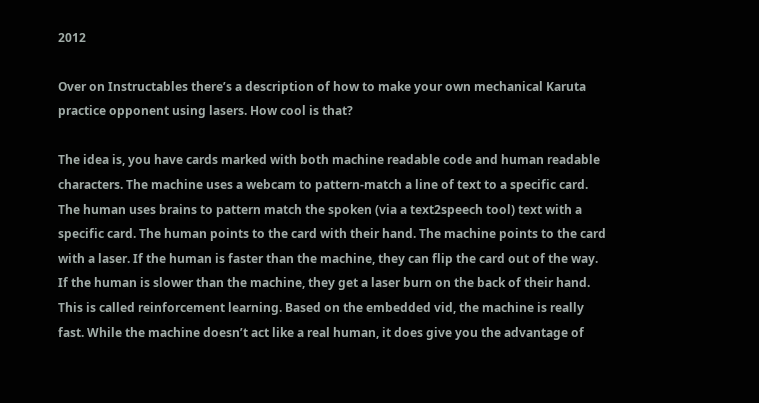2012

Over on Instructables there’s a description of how to make your own mechanical Karuta practice opponent using lasers. How cool is that?

The idea is, you have cards marked with both machine readable code and human readable characters. The machine uses a webcam to pattern-match a line of text to a specific card. The human uses brains to pattern match the spoken (via a text2speech tool) text with a specific card. The human points to the card with their hand. The machine points to the card with a laser. If the human is faster than the machine, they can flip the card out of the way. If the human is slower than the machine, they get a laser burn on the back of their hand. This is called reinforcement learning. Based on the embedded vid, the machine is really fast. While the machine doesn’t act like a real human, it does give you the advantage of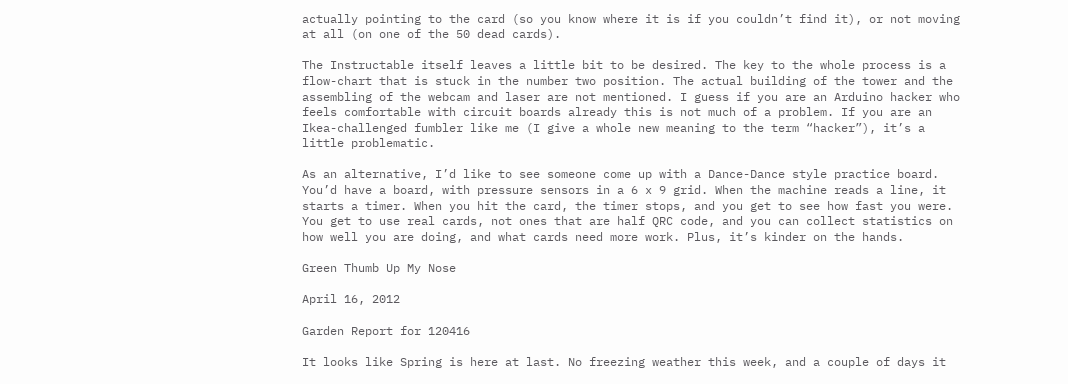actually pointing to the card (so you know where it is if you couldn’t find it), or not moving at all (on one of the 50 dead cards).

The Instructable itself leaves a little bit to be desired. The key to the whole process is a flow-chart that is stuck in the number two position. The actual building of the tower and the assembling of the webcam and laser are not mentioned. I guess if you are an Arduino hacker who feels comfortable with circuit boards already this is not much of a problem. If you are an Ikea-challenged fumbler like me (I give a whole new meaning to the term “hacker”), it’s a little problematic.

As an alternative, I’d like to see someone come up with a Dance-Dance style practice board. You’d have a board, with pressure sensors in a 6 x 9 grid. When the machine reads a line, it starts a timer. When you hit the card, the timer stops, and you get to see how fast you were. You get to use real cards, not ones that are half QRC code, and you can collect statistics on how well you are doing, and what cards need more work. Plus, it’s kinder on the hands.

Green Thumb Up My Nose

April 16, 2012

Garden Report for 120416

It looks like Spring is here at last. No freezing weather this week, and a couple of days it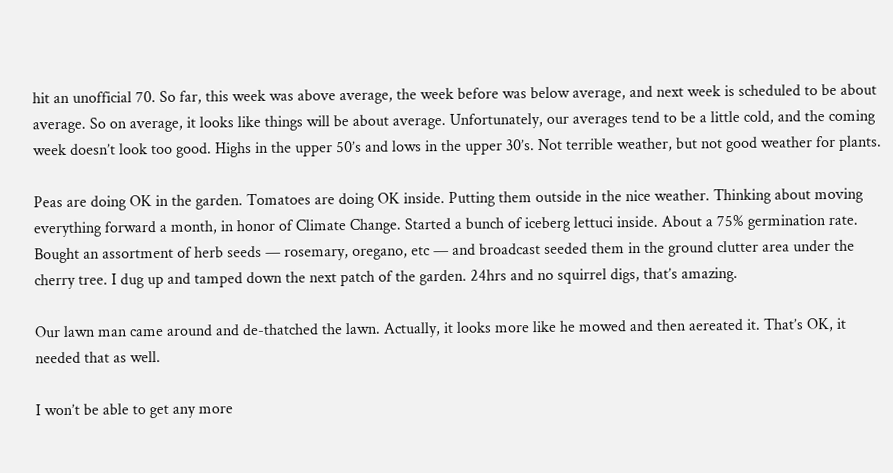hit an unofficial 70. So far, this week was above average, the week before was below average, and next week is scheduled to be about average. So on average, it looks like things will be about average. Unfortunately, our averages tend to be a little cold, and the coming week doesn’t look too good. Highs in the upper 50’s and lows in the upper 30’s. Not terrible weather, but not good weather for plants.

Peas are doing OK in the garden. Tomatoes are doing OK inside. Putting them outside in the nice weather. Thinking about moving everything forward a month, in honor of Climate Change. Started a bunch of iceberg lettuci inside. About a 75% germination rate. Bought an assortment of herb seeds — rosemary, oregano, etc — and broadcast seeded them in the ground clutter area under the cherry tree. I dug up and tamped down the next patch of the garden. 24hrs and no squirrel digs, that’s amazing.

Our lawn man came around and de-thatched the lawn. Actually, it looks more like he mowed and then aereated it. That’s OK, it needed that as well.

I won’t be able to get any more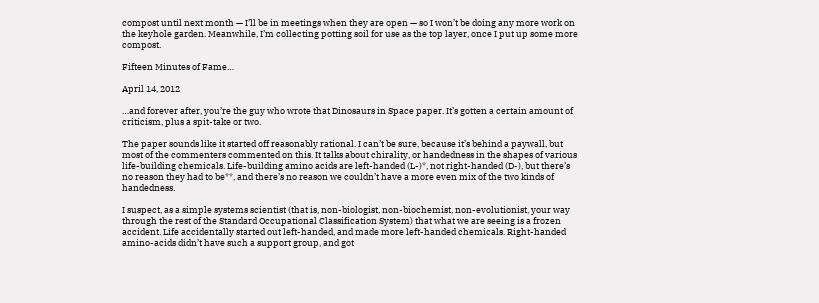compost until next month — I’ll be in meetings when they are open — so I won’t be doing any more work on the keyhole garden. Meanwhile, I’m collecting potting soil for use as the top layer, once I put up some more compost.

Fifteen Minutes of Fame…

April 14, 2012

…and forever after, you’re the guy who wrote that Dinosaurs in Space paper. It’s gotten a certain amount of criticism, plus a spit-take or two.

The paper sounds like it started off reasonably rational. I can’t be sure, because it’s behind a paywall, but most of the commenters commented on this. It talks about chirality, or handedness in the shapes of various life-building chemicals. Life-building amino acids are left-handed (L-)*, not right-handed (D-), but there’s no reason they had to be**, and there’s no reason we couldn’t have a more even mix of the two kinds of handedness.

I suspect, as a simple systems scientist (that is, non-biologist, non-biochemist, non-evolutionist, your way through the rest of the Standard Occupational Classification System) that what we are seeing is a frozen accident. Life accidentally started out left-handed, and made more left-handed chemicals. Right-handed amino-acids didn’t have such a support group, and got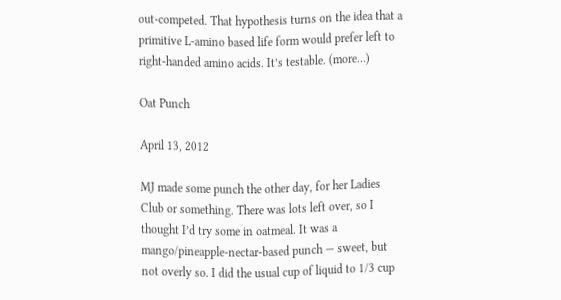out-competed. That hypothesis turns on the idea that a primitive L-amino based life form would prefer left to right-handed amino acids. It’s testable. (more…)

Oat Punch

April 13, 2012

MJ made some punch the other day, for her Ladies Club or something. There was lots left over, so I thought I’d try some in oatmeal. It was a mango/pineapple-nectar-based punch — sweet, but not overly so. I did the usual cup of liquid to 1/3 cup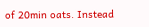of 20min oats. Instead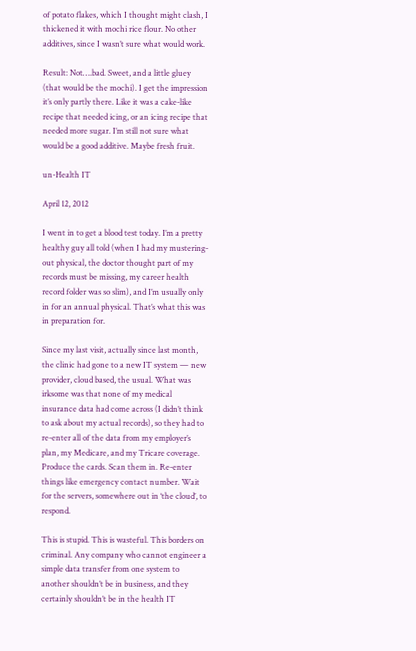of potato flakes, which I thought might clash, I thickened it with mochi rice flour. No other additives, since I wasn’t sure what would work.

Result: Not….bad. Sweet, and a little gluey (that would be the mochi). I get the impression it’s only partly there. Like it was a cake-like recipe that needed icing, or an icing recipe that needed more sugar. I’m still not sure what would be a good additive. Maybe fresh fruit.

un-Health IT

April 12, 2012

I went in to get a blood test today. I’m a pretty healthy guy all told (when I had my mustering-out physical, the doctor thought part of my records must be missing, my career health record folder was so slim), and I’m usually only in for an annual physical. That’s what this was in preparation for.

Since my last visit, actually since last month, the clinic had gone to a new IT system — new provider, cloud based, the usual. What was irksome was that none of my medical insurance data had come across (I didn’t think to ask about my actual records), so they had to re-enter all of the data from my employer’s plan, my Medicare, and my Tricare coverage. Produce the cards. Scan them in. Re-enter things like emergency contact number. Wait for the servers, somewhere out in ‘the cloud’, to respond.

This is stupid. This is wasteful. This borders on criminal. Any company who cannot engineer a simple data transfer from one system to another shouldn’t be in business, and they certainly shouldn’t be in the health IT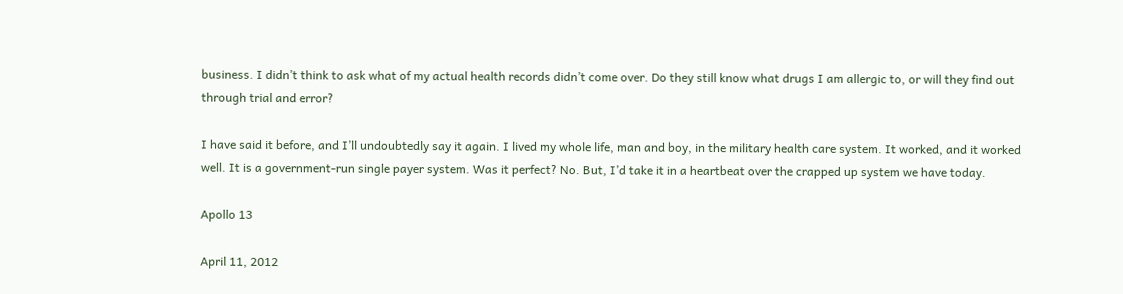business. I didn’t think to ask what of my actual health records didn’t come over. Do they still know what drugs I am allergic to, or will they find out through trial and error?

I have said it before, and I’ll undoubtedly say it again. I lived my whole life, man and boy, in the military health care system. It worked, and it worked well. It is a government-run single payer system. Was it perfect? No. But, I’d take it in a heartbeat over the crapped up system we have today.

Apollo 13

April 11, 2012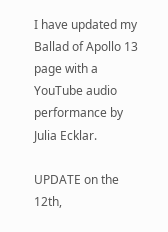I have updated my Ballad of Apollo 13 page with a YouTube audio performance by Julia Ecklar.

UPDATE on the 12th,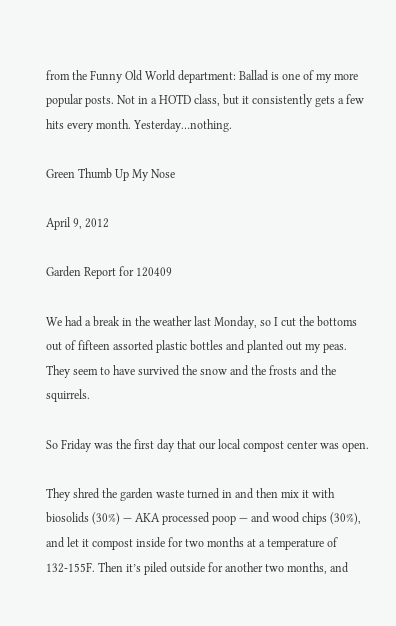from the Funny Old World department: Ballad is one of my more popular posts. Not in a HOTD class, but it consistently gets a few hits every month. Yesterday…nothing.

Green Thumb Up My Nose

April 9, 2012

Garden Report for 120409

We had a break in the weather last Monday, so I cut the bottoms out of fifteen assorted plastic bottles and planted out my peas. They seem to have survived the snow and the frosts and the squirrels.

So Friday was the first day that our local compost center was open.

They shred the garden waste turned in and then mix it with biosolids (30%) — AKA processed poop — and wood chips (30%), and let it compost inside for two months at a temperature of 132-155F. Then it’s piled outside for another two months, and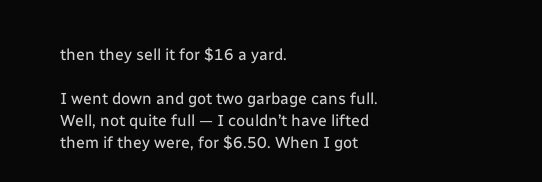then they sell it for $16 a yard.

I went down and got two garbage cans full. Well, not quite full — I couldn’t have lifted them if they were, for $6.50. When I got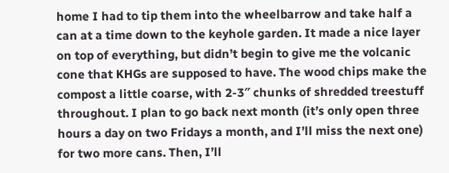home I had to tip them into the wheelbarrow and take half a can at a time down to the keyhole garden. It made a nice layer on top of everything, but didn’t begin to give me the volcanic cone that KHGs are supposed to have. The wood chips make the compost a little coarse, with 2-3″ chunks of shredded treestuff throughout. I plan to go back next month (it’s only open three hours a day on two Fridays a month, and I’ll miss the next one) for two more cans. Then, I’ll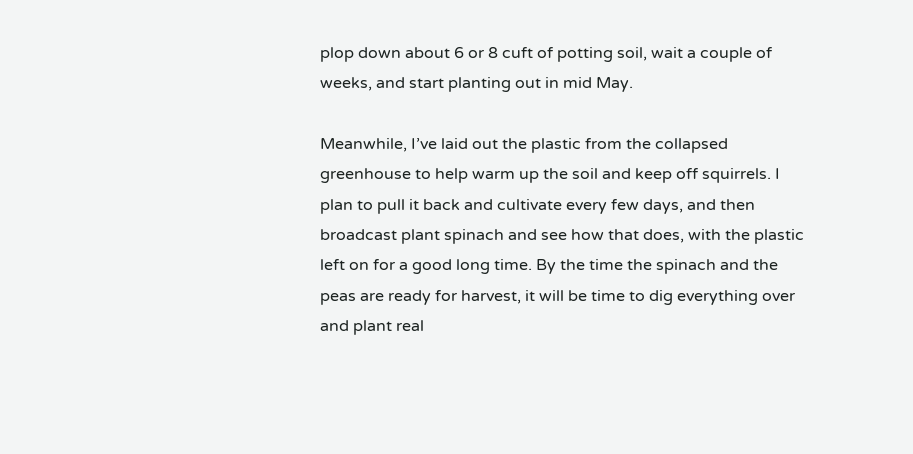plop down about 6 or 8 cuft of potting soil, wait a couple of weeks, and start planting out in mid May.

Meanwhile, I’ve laid out the plastic from the collapsed greenhouse to help warm up the soil and keep off squirrels. I plan to pull it back and cultivate every few days, and then broadcast plant spinach and see how that does, with the plastic left on for a good long time. By the time the spinach and the peas are ready for harvest, it will be time to dig everything over and plant real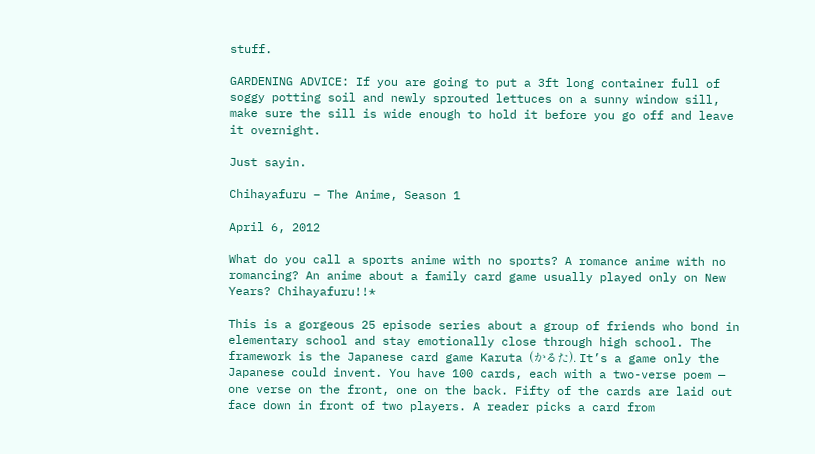stuff.

GARDENING ADVICE: If you are going to put a 3ft long container full of soggy potting soil and newly sprouted lettuces on a sunny window sill, make sure the sill is wide enough to hold it before you go off and leave it overnight.

Just sayin.

Chihayafuru – The Anime, Season 1

April 6, 2012

What do you call a sports anime with no sports? A romance anime with no romancing? An anime about a family card game usually played only on New Years? Chihayafuru!!*

This is a gorgeous 25 episode series about a group of friends who bond in elementary school and stay emotionally close through high school. The framework is the Japanese card game Karuta (かるた). It’s a game only the Japanese could invent. You have 100 cards, each with a two-verse poem — one verse on the front, one on the back. Fifty of the cards are laid out face down in front of two players. A reader picks a card from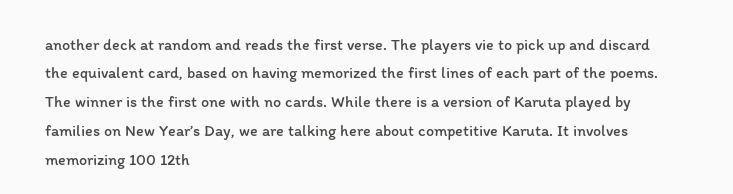another deck at random and reads the first verse. The players vie to pick up and discard the equivalent card, based on having memorized the first lines of each part of the poems. The winner is the first one with no cards. While there is a version of Karuta played by families on New Year’s Day, we are talking here about competitive Karuta. It involves memorizing 100 12th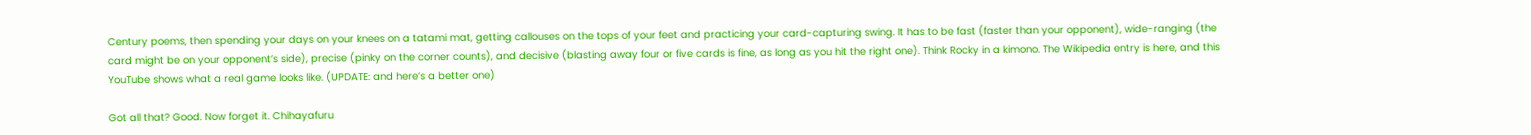Century poems, then spending your days on your knees on a tatami mat, getting callouses on the tops of your feet and practicing your card-capturing swing. It has to be fast (faster than your opponent), wide-ranging (the card might be on your opponent’s side), precise (pinky on the corner counts), and decisive (blasting away four or five cards is fine, as long as you hit the right one). Think Rocky in a kimono. The Wikipedia entry is here, and this YouTube shows what a real game looks like. (UPDATE: and here’s a better one)

Got all that? Good. Now forget it. Chihayafuru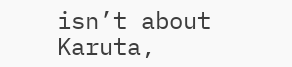isn’t about Karuta,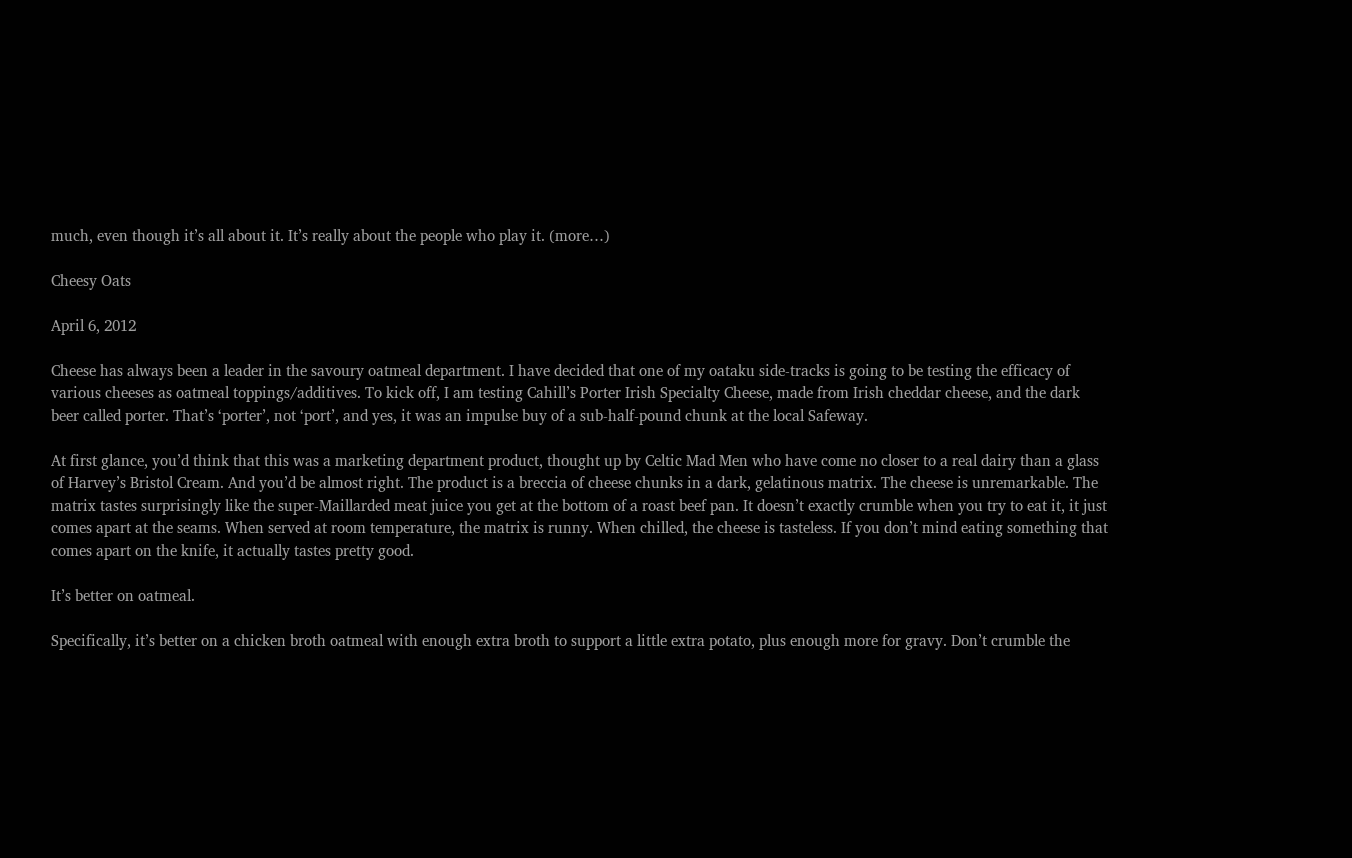much, even though it’s all about it. It’s really about the people who play it. (more…)

Cheesy Oats

April 6, 2012

Cheese has always been a leader in the savoury oatmeal department. I have decided that one of my oataku side-tracks is going to be testing the efficacy of various cheeses as oatmeal toppings/additives. To kick off, I am testing Cahill’s Porter Irish Specialty Cheese, made from Irish cheddar cheese, and the dark beer called porter. That’s ‘porter’, not ‘port’, and yes, it was an impulse buy of a sub-half-pound chunk at the local Safeway.

At first glance, you’d think that this was a marketing department product, thought up by Celtic Mad Men who have come no closer to a real dairy than a glass of Harvey’s Bristol Cream. And you’d be almost right. The product is a breccia of cheese chunks in a dark, gelatinous matrix. The cheese is unremarkable. The matrix tastes surprisingly like the super-Maillarded meat juice you get at the bottom of a roast beef pan. It doesn’t exactly crumble when you try to eat it, it just comes apart at the seams. When served at room temperature, the matrix is runny. When chilled, the cheese is tasteless. If you don’t mind eating something that comes apart on the knife, it actually tastes pretty good.

It’s better on oatmeal.

Specifically, it’s better on a chicken broth oatmeal with enough extra broth to support a little extra potato, plus enough more for gravy. Don’t crumble the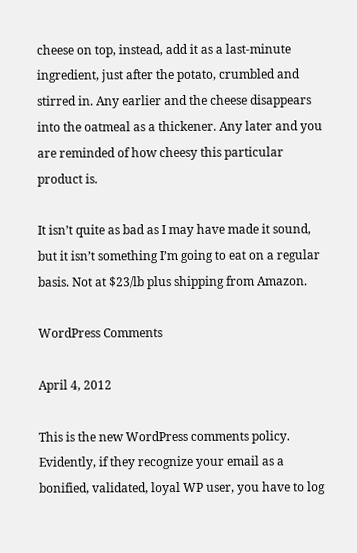cheese on top, instead, add it as a last-minute ingredient, just after the potato, crumbled and stirred in. Any earlier and the cheese disappears into the oatmeal as a thickener. Any later and you are reminded of how cheesy this particular product is.

It isn’t quite as bad as I may have made it sound, but it isn’t something I’m going to eat on a regular basis. Not at $23/lb plus shipping from Amazon.

WordPress Comments

April 4, 2012

This is the new WordPress comments policy. Evidently, if they recognize your email as a bonified, validated, loyal WP user, you have to log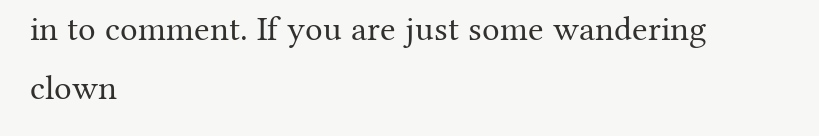in to comment. If you are just some wandering clown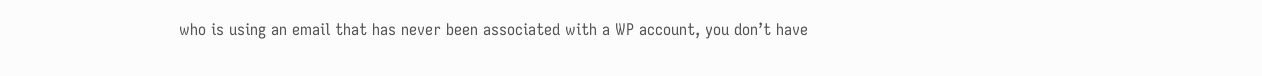who is using an email that has never been associated with a WP account, you don’t have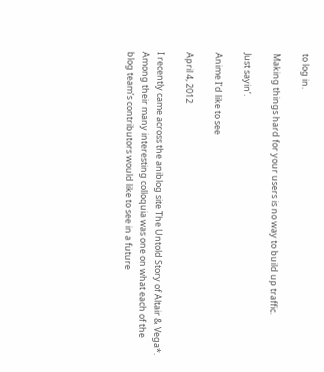to log in.

Making things hard for your users is no way to build up traffic.

Just sayin’.

Anime I’d like to see

April 4, 2012

I recently came across the aniblog site The Untold Story of Altair & Vega*. Among their many interesting colloquia was one on what each of the blog team’s contributors would like to see in a future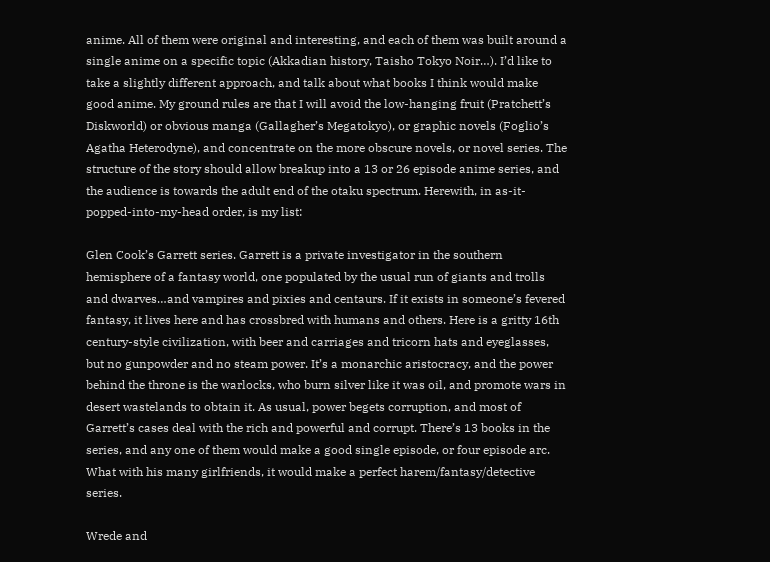anime. All of them were original and interesting, and each of them was built around a single anime on a specific topic (Akkadian history, Taisho Tokyo Noir…). I’d like to take a slightly different approach, and talk about what books I think would make good anime. My ground rules are that I will avoid the low-hanging fruit (Pratchett’s Diskworld) or obvious manga (Gallagher’s Megatokyo), or graphic novels (Foglio’s Agatha Heterodyne), and concentrate on the more obscure novels, or novel series. The structure of the story should allow breakup into a 13 or 26 episode anime series, and the audience is towards the adult end of the otaku spectrum. Herewith, in as-it-popped-into-my-head order, is my list:

Glen Cook’s Garrett series. Garrett is a private investigator in the southern hemisphere of a fantasy world, one populated by the usual run of giants and trolls and dwarves…and vampires and pixies and centaurs. If it exists in someone’s fevered fantasy, it lives here and has crossbred with humans and others. Here is a gritty 16th century-style civilization, with beer and carriages and tricorn hats and eyeglasses, but no gunpowder and no steam power. It’s a monarchic aristocracy, and the power behind the throne is the warlocks, who burn silver like it was oil, and promote wars in desert wastelands to obtain it. As usual, power begets corruption, and most of Garrett’s cases deal with the rich and powerful and corrupt. There’s 13 books in the series, and any one of them would make a good single episode, or four episode arc. What with his many girlfriends, it would make a perfect harem/fantasy/detective series.

Wrede and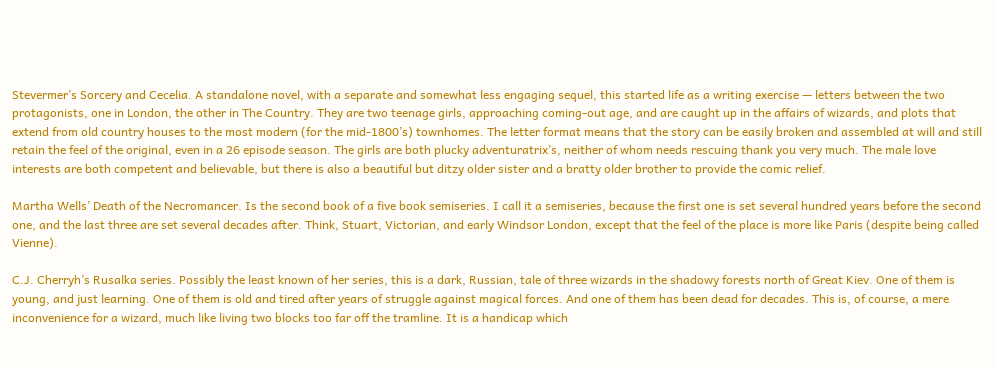Stevermer’s Sorcery and Cecelia. A standalone novel, with a separate and somewhat less engaging sequel, this started life as a writing exercise — letters between the two protagonists, one in London, the other in The Country. They are two teenage girls, approaching coming-out age, and are caught up in the affairs of wizards, and plots that extend from old country houses to the most modern (for the mid-1800’s) townhomes. The letter format means that the story can be easily broken and assembled at will and still retain the feel of the original, even in a 26 episode season. The girls are both plucky adventuratrix’s, neither of whom needs rescuing thank you very much. The male love interests are both competent and believable, but there is also a beautiful but ditzy older sister and a bratty older brother to provide the comic relief.

Martha Wells’ Death of the Necromancer. Is the second book of a five book semiseries. I call it a semiseries, because the first one is set several hundred years before the second one, and the last three are set several decades after. Think, Stuart, Victorian, and early Windsor London, except that the feel of the place is more like Paris (despite being called Vienne).

C.J. Cherryh’s Rusalka series. Possibly the least known of her series, this is a dark, Russian, tale of three wizards in the shadowy forests north of Great Kiev. One of them is young, and just learning. One of them is old and tired after years of struggle against magical forces. And one of them has been dead for decades. This is, of course, a mere inconvenience for a wizard, much like living two blocks too far off the tramline. It is a handicap which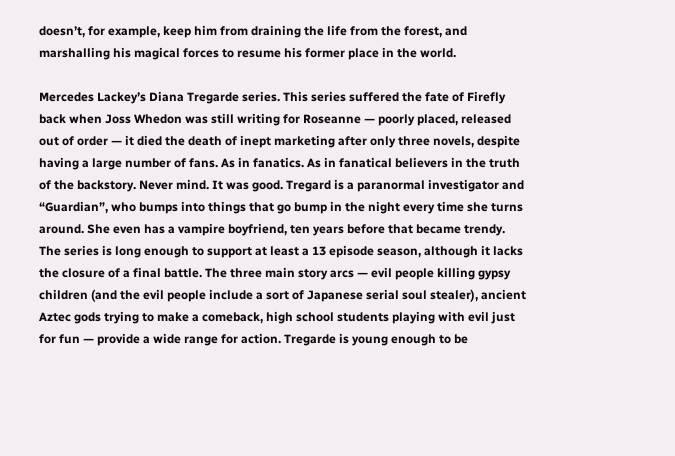doesn’t, for example, keep him from draining the life from the forest, and marshalling his magical forces to resume his former place in the world.

Mercedes Lackey’s Diana Tregarde series. This series suffered the fate of Firefly back when Joss Whedon was still writing for Roseanne — poorly placed, released out of order — it died the death of inept marketing after only three novels, despite having a large number of fans. As in fanatics. As in fanatical believers in the truth of the backstory. Never mind. It was good. Tregard is a paranormal investigator and “Guardian”, who bumps into things that go bump in the night every time she turns around. She even has a vampire boyfriend, ten years before that became trendy. The series is long enough to support at least a 13 episode season, although it lacks the closure of a final battle. The three main story arcs — evil people killing gypsy children (and the evil people include a sort of Japanese serial soul stealer), ancient Aztec gods trying to make a comeback, high school students playing with evil just for fun — provide a wide range for action. Tregarde is young enough to be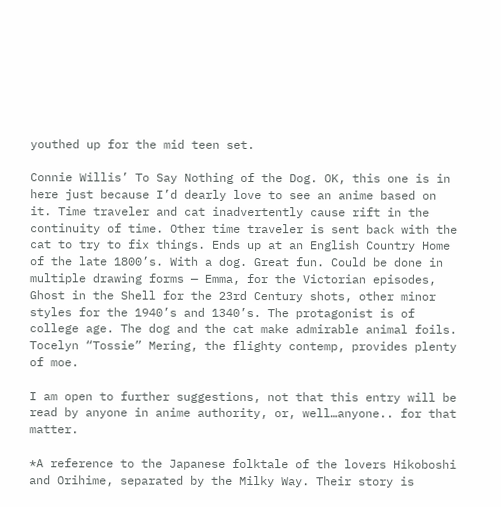youthed up for the mid teen set.

Connie Willis’ To Say Nothing of the Dog. OK, this one is in here just because I’d dearly love to see an anime based on it. Time traveler and cat inadvertently cause rift in the continuity of time. Other time traveler is sent back with the cat to try to fix things. Ends up at an English Country Home of the late 1800’s. With a dog. Great fun. Could be done in multiple drawing forms — Emma, for the Victorian episodes, Ghost in the Shell for the 23rd Century shots, other minor styles for the 1940’s and 1340’s. The protagonist is of college age. The dog and the cat make admirable animal foils. Tocelyn “Tossie” Mering, the flighty contemp, provides plenty of moe.

I am open to further suggestions, not that this entry will be read by anyone in anime authority, or, well…anyone.. for that matter.

*A reference to the Japanese folktale of the lovers Hikoboshi and Orihime, separated by the Milky Way. Their story is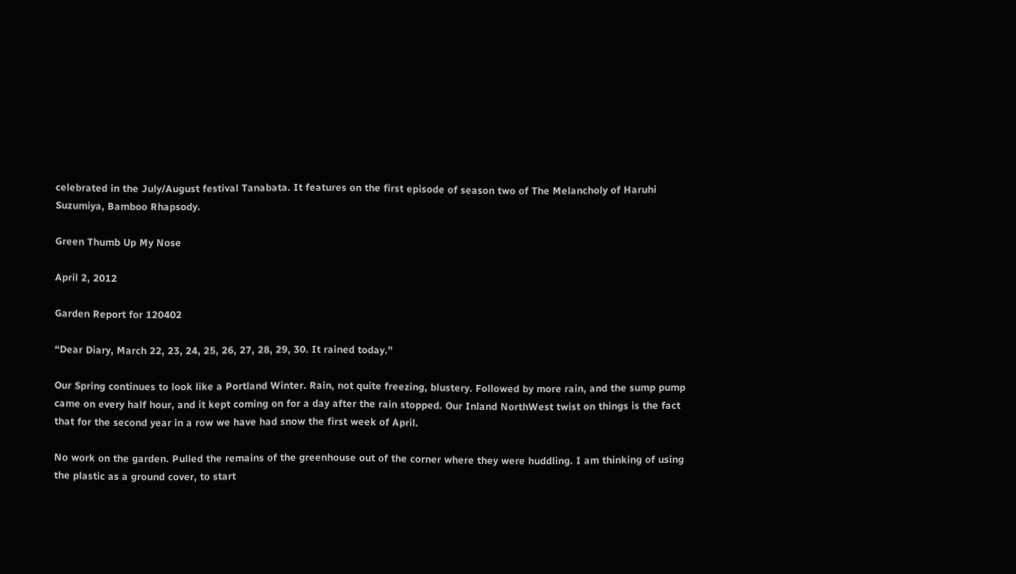celebrated in the July/August festival Tanabata. It features on the first episode of season two of The Melancholy of Haruhi Suzumiya, Bamboo Rhapsody.

Green Thumb Up My Nose

April 2, 2012

Garden Report for 120402

“Dear Diary, March 22, 23, 24, 25, 26, 27, 28, 29, 30. It rained today.”

Our Spring continues to look like a Portland Winter. Rain, not quite freezing, blustery. Followed by more rain, and the sump pump came on every half hour, and it kept coming on for a day after the rain stopped. Our Inland NorthWest twist on things is the fact that for the second year in a row we have had snow the first week of April.

No work on the garden. Pulled the remains of the greenhouse out of the corner where they were huddling. I am thinking of using the plastic as a ground cover, to start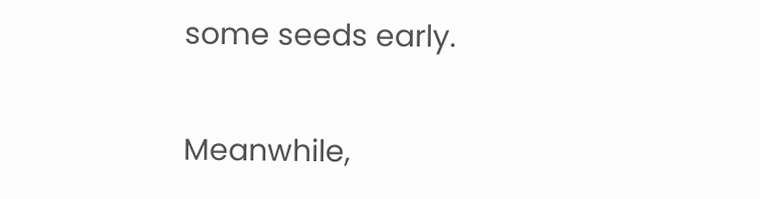some seeds early.

Meanwhile,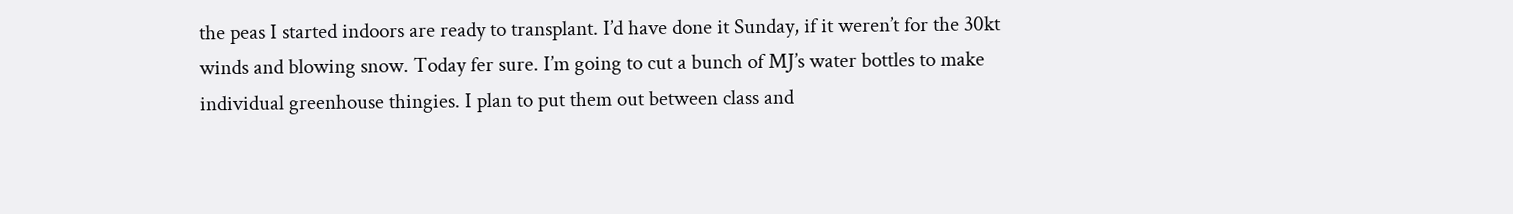the peas I started indoors are ready to transplant. I’d have done it Sunday, if it weren’t for the 30kt winds and blowing snow. Today fer sure. I’m going to cut a bunch of MJ’s water bottles to make individual greenhouse thingies. I plan to put them out between class and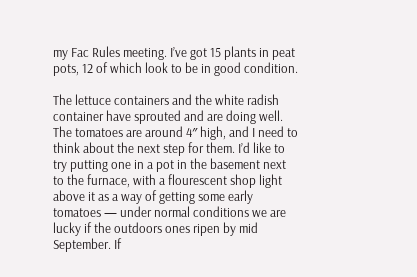my Fac Rules meeting. I’ve got 15 plants in peat pots, 12 of which look to be in good condition.

The lettuce containers and the white radish container have sprouted and are doing well. The tomatoes are around 4″ high, and I need to think about the next step for them. I’d like to try putting one in a pot in the basement next to the furnace, with a flourescent shop light above it as a way of getting some early tomatoes — under normal conditions we are lucky if the outdoors ones ripen by mid September. If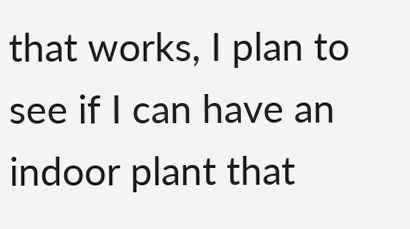that works, I plan to see if I can have an indoor plant that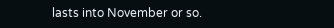lasts into November or so.